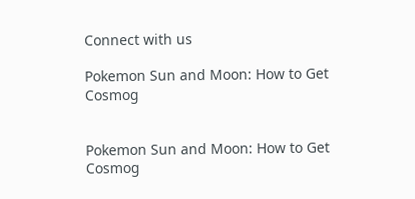Connect with us

Pokemon Sun and Moon: How to Get Cosmog


Pokemon Sun and Moon: How to Get Cosmog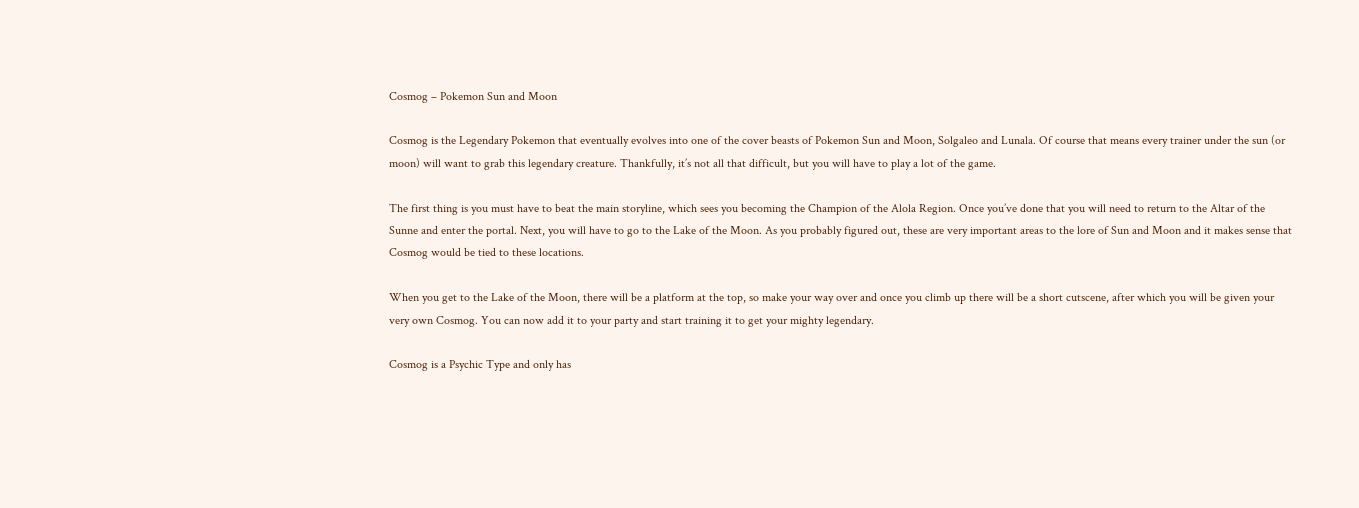Cosmog – Pokemon Sun and Moon

Cosmog is the Legendary Pokemon that eventually evolves into one of the cover beasts of Pokemon Sun and Moon, Solgaleo and Lunala. Of course that means every trainer under the sun (or moon) will want to grab this legendary creature. Thankfully, it’s not all that difficult, but you will have to play a lot of the game.

The first thing is you must have to beat the main storyline, which sees you becoming the Champion of the Alola Region. Once you’ve done that you will need to return to the Altar of the Sunne and enter the portal. Next, you will have to go to the Lake of the Moon. As you probably figured out, these are very important areas to the lore of Sun and Moon and it makes sense that Cosmog would be tied to these locations.

When you get to the Lake of the Moon, there will be a platform at the top, so make your way over and once you climb up there will be a short cutscene, after which you will be given your very own Cosmog. You can now add it to your party and start training it to get your mighty legendary.

Cosmog is a Psychic Type and only has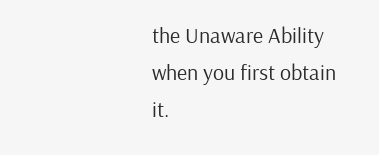the Unaware Ability when you first obtain it.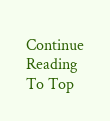Continue Reading
To Top